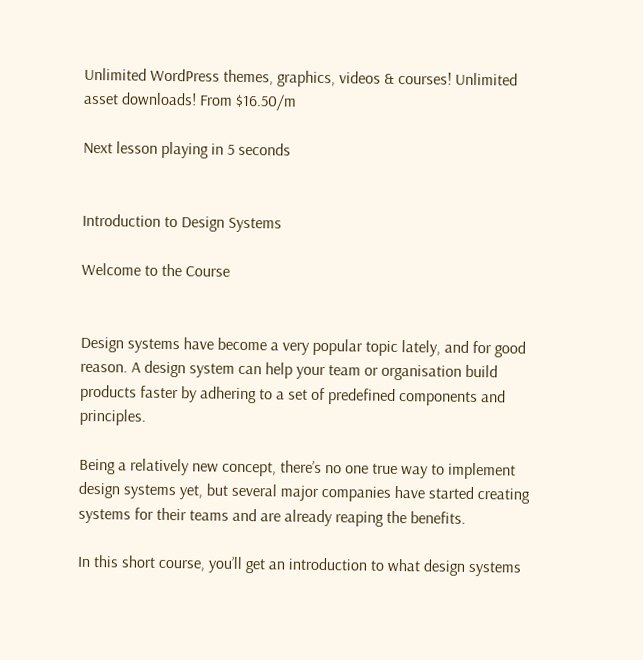Unlimited WordPress themes, graphics, videos & courses! Unlimited asset downloads! From $16.50/m

Next lesson playing in 5 seconds


Introduction to Design Systems

Welcome to the Course


Design systems have become a very popular topic lately, and for good reason. A design system can help your team or organisation build products faster by adhering to a set of predefined components and principles.

Being a relatively new concept, there’s no one true way to implement design systems yet, but several major companies have started creating systems for their teams and are already reaping the benefits.

In this short course, you’ll get an introduction to what design systems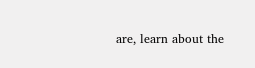are, learn about the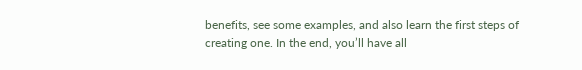benefits, see some examples, and also learn the first steps of creating one. In the end, you’ll have all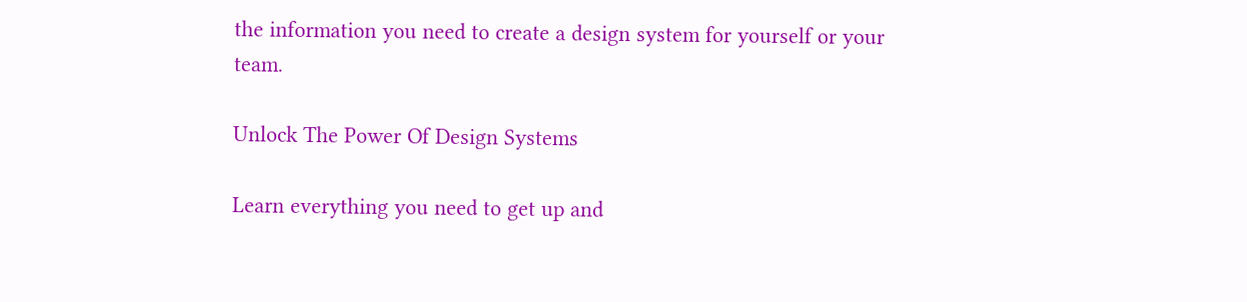the information you need to create a design system for yourself or your team.

Unlock The Power Of Design Systems

Learn everything you need to get up and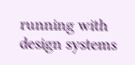running with design systems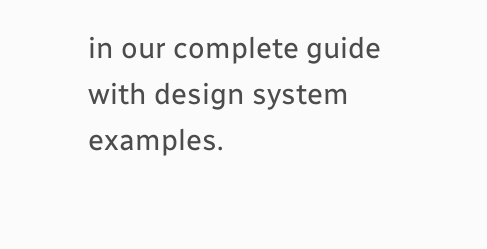in our complete guide with design system examples.